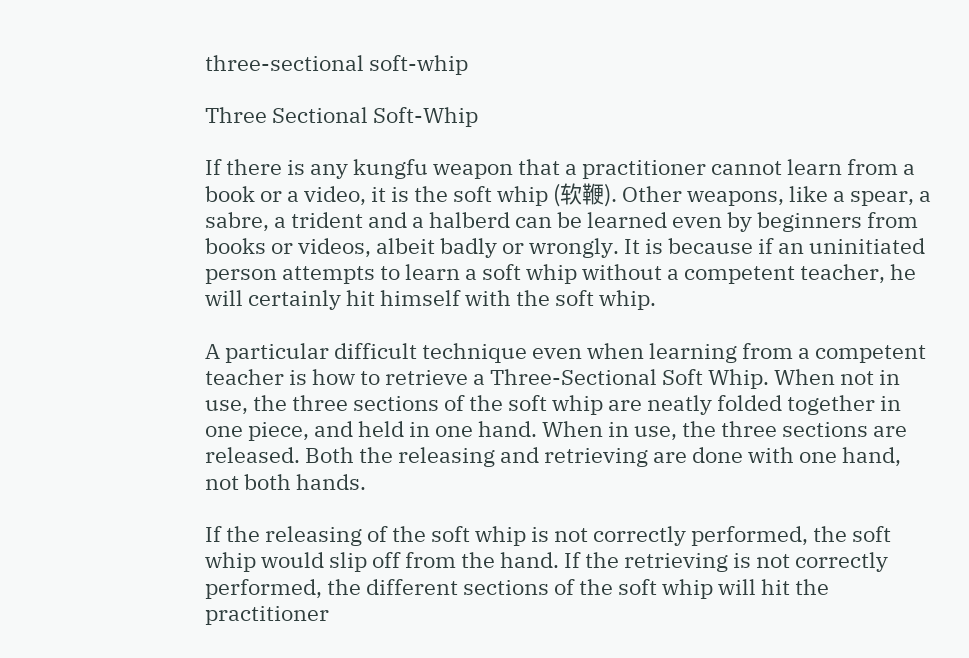three-sectional soft-whip

Three Sectional Soft-Whip

If there is any kungfu weapon that a practitioner cannot learn from a book or a video, it is the soft whip (软鞭). Other weapons, like a spear, a sabre, a trident and a halberd can be learned even by beginners from books or videos, albeit badly or wrongly. It is because if an uninitiated person attempts to learn a soft whip without a competent teacher, he will certainly hit himself with the soft whip.

A particular difficult technique even when learning from a competent teacher is how to retrieve a Three-Sectional Soft Whip. When not in use, the three sections of the soft whip are neatly folded together in one piece, and held in one hand. When in use, the three sections are released. Both the releasing and retrieving are done with one hand, not both hands.

If the releasing of the soft whip is not correctly performed, the soft whip would slip off from the hand. If the retrieving is not correctly performed, the different sections of the soft whip will hit the practitioner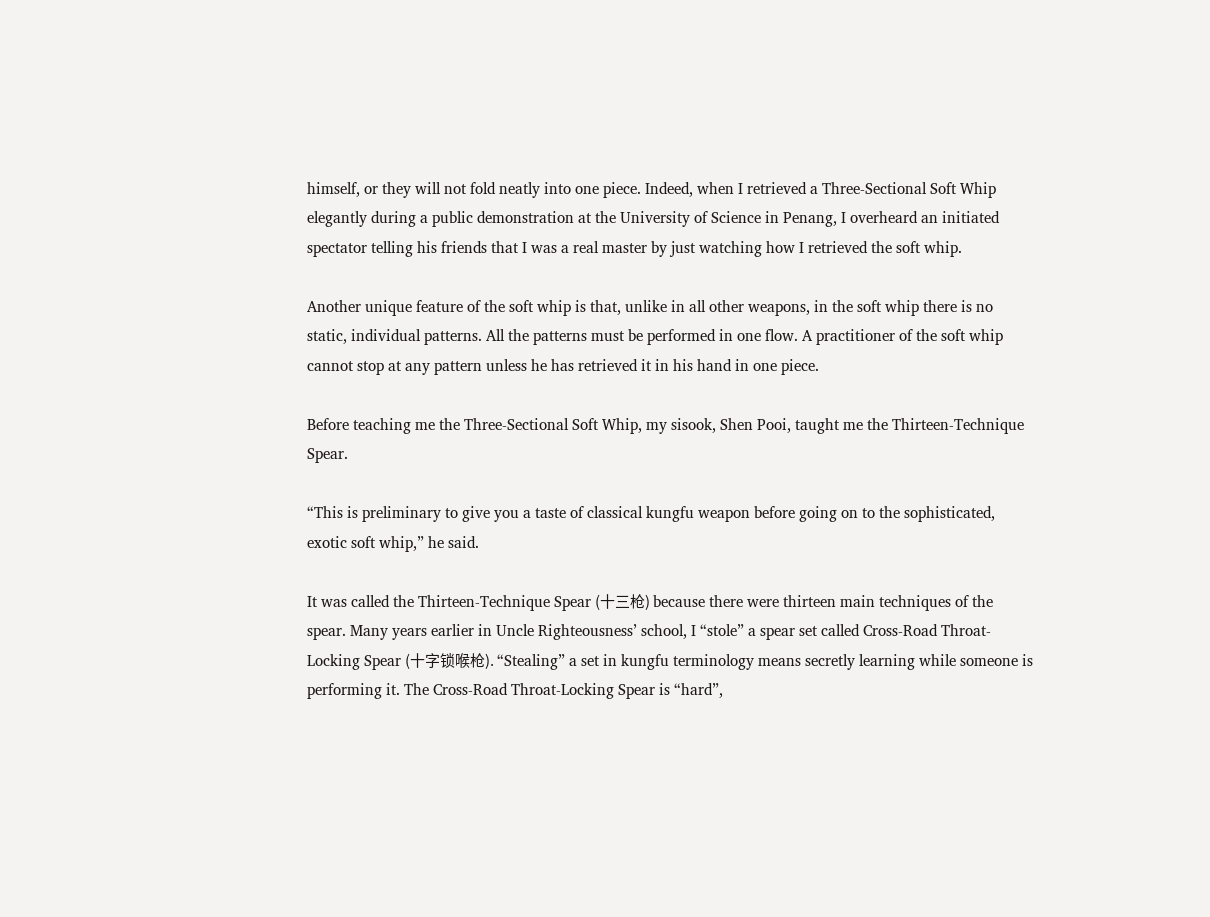himself, or they will not fold neatly into one piece. Indeed, when I retrieved a Three-Sectional Soft Whip elegantly during a public demonstration at the University of Science in Penang, I overheard an initiated spectator telling his friends that I was a real master by just watching how I retrieved the soft whip.

Another unique feature of the soft whip is that, unlike in all other weapons, in the soft whip there is no static, individual patterns. All the patterns must be performed in one flow. A practitioner of the soft whip cannot stop at any pattern unless he has retrieved it in his hand in one piece.

Before teaching me the Three-Sectional Soft Whip, my sisook, Shen Pooi, taught me the Thirteen-Technique Spear.

“This is preliminary to give you a taste of classical kungfu weapon before going on to the sophisticated, exotic soft whip,” he said.

It was called the Thirteen-Technique Spear (十三枪) because there were thirteen main techniques of the spear. Many years earlier in Uncle Righteousness’ school, I “stole” a spear set called Cross-Road Throat-Locking Spear (十字锁喉枪). “Stealing” a set in kungfu terminology means secretly learning while someone is performing it. The Cross-Road Throat-Locking Spear is “hard”,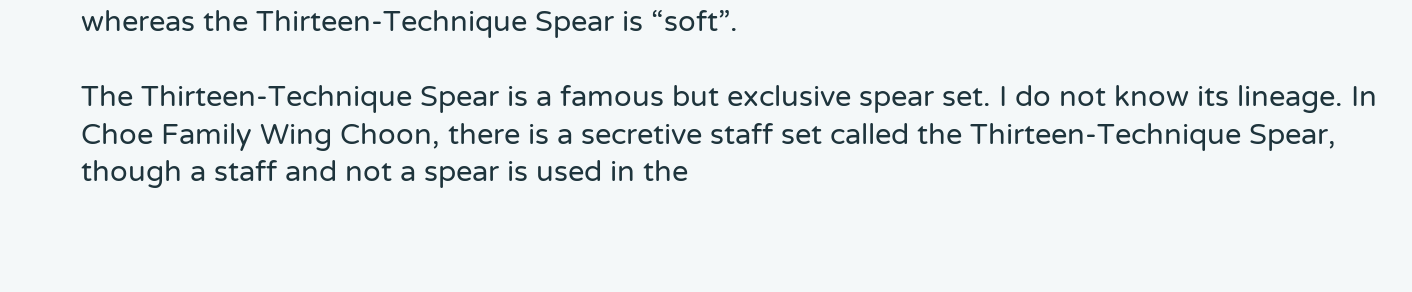whereas the Thirteen-Technique Spear is “soft”.

The Thirteen-Technique Spear is a famous but exclusive spear set. I do not know its lineage. In Choe Family Wing Choon, there is a secretive staff set called the Thirteen-Technique Spear, though a staff and not a spear is used in the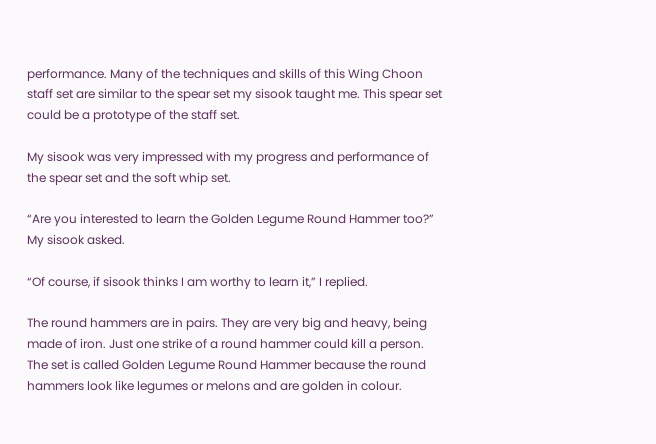performance. Many of the techniques and skills of this Wing Choon staff set are similar to the spear set my sisook taught me. This spear set could be a prototype of the staff set.

My sisook was very impressed with my progress and performance of the spear set and the soft whip set.

“Are you interested to learn the Golden Legume Round Hammer too?” My sisook asked.

“Of course, if sisook thinks I am worthy to learn it,” I replied.

The round hammers are in pairs. They are very big and heavy, being made of iron. Just one strike of a round hammer could kill a person. The set is called Golden Legume Round Hammer because the round hammers look like legumes or melons and are golden in colour.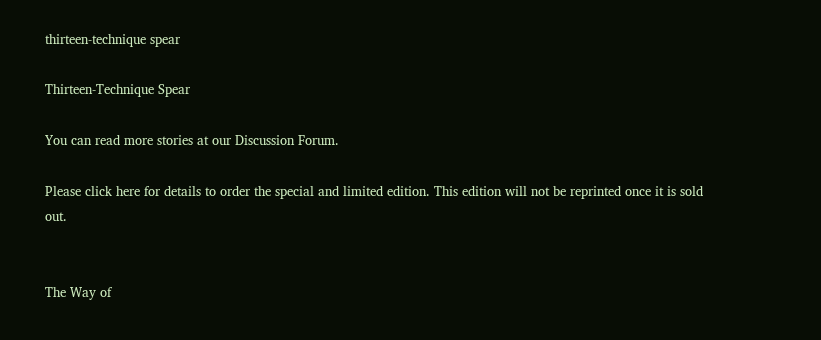thirteen-technique spear

Thirteen-Technique Spear

You can read more stories at our Discussion Forum.

Please click here for details to order the special and limited edition. This edition will not be reprinted once it is sold out.


The Way of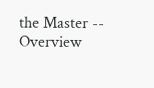the Master -- Overview